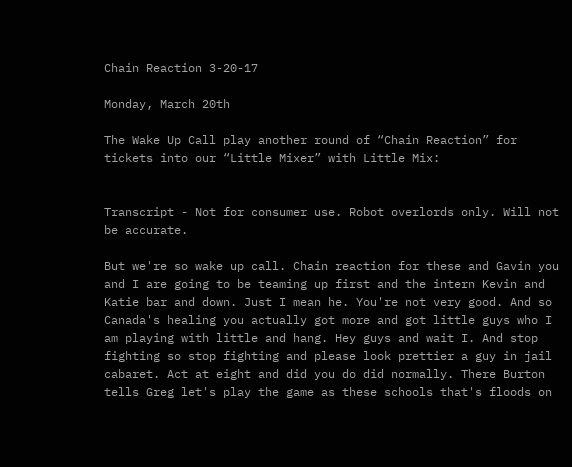Chain Reaction 3-20-17

Monday, March 20th

The Wake Up Call play another round of “Chain Reaction” for tickets into our “Little Mixer” with Little Mix:


Transcript - Not for consumer use. Robot overlords only. Will not be accurate.

But we're so wake up call. Chain reaction for these and Gavin you and I are going to be teaming up first and the intern Kevin and Katie bar and down. Just I mean he. You're not very good. And so Canada's healing you actually got more and got little guys who I am playing with little and hang. Hey guys and wait I. And stop fighting so stop fighting and please look prettier a guy in jail cabaret. Act at eight and did you do did normally. There Burton tells Greg let's play the game as these schools that's floods on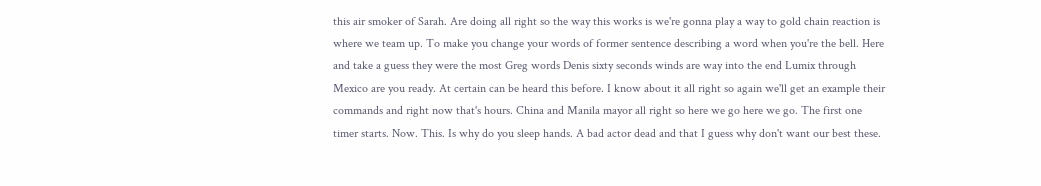this air smoker of Sarah. Are doing all right so the way this works is we're gonna play a way to gold chain reaction is where we team up. To make you change your words of former sentence describing a word when you're the bell. Here and take a guess they were the most Greg words Denis sixty seconds winds are way into the end Lumix through Mexico are you ready. At certain can be heard this before. I know about it all right so again we'll get an example their commands and right now that's hours. China and Manila mayor all right so here we go here we go. The first one timer starts. Now. This. Is why do you sleep hands. A bad actor dead and that I guess why don't want our best these.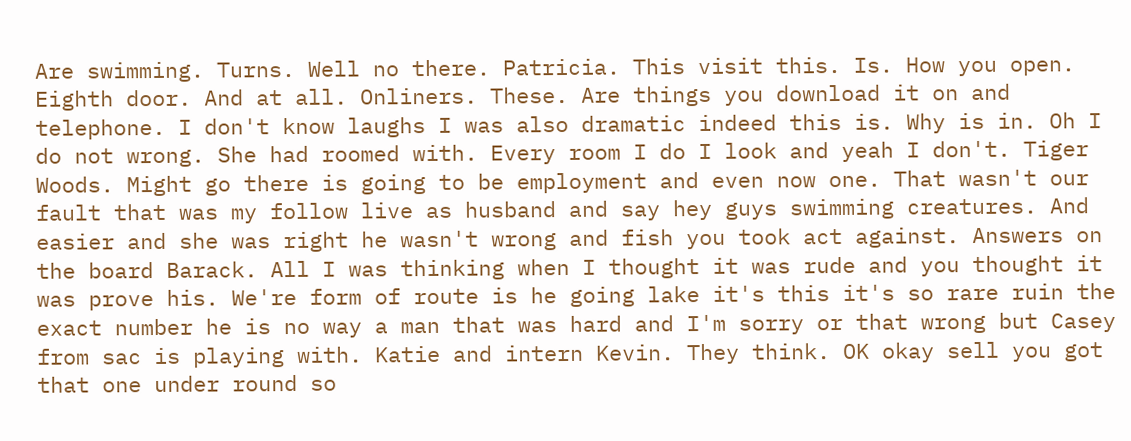Are swimming. Turns. Well no there. Patricia. This visit this. Is. How you open. Eighth door. And at all. Onliners. These. Are things you download it on and telephone. I don't know laughs I was also dramatic indeed this is. Why is in. Oh I do not wrong. She had roomed with. Every room I do I look and yeah I don't. Tiger Woods. Might go there is going to be employment and even now one. That wasn't our fault that was my follow live as husband and say hey guys swimming creatures. And easier and she was right he wasn't wrong and fish you took act against. Answers on the board Barack. All I was thinking when I thought it was rude and you thought it was prove his. We're form of route is he going lake it's this it's so rare ruin the exact number he is no way a man that was hard and I'm sorry or that wrong but Casey from sac is playing with. Katie and intern Kevin. They think. OK okay sell you got that one under round so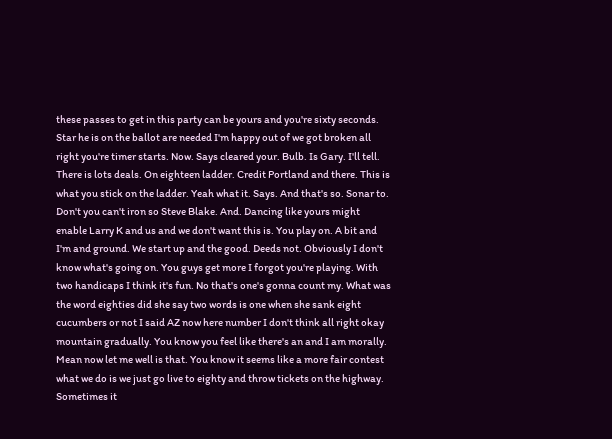these passes to get in this party can be yours and you're sixty seconds. Star he is on the ballot are needed I'm happy out of we got broken all right you're timer starts. Now. Says cleared your. Bulb. Is Gary. I'll tell. There is lots deals. On eighteen ladder. Credit Portland and there. This is what you stick on the ladder. Yeah what it. Says. And that's so. Sonar to. Don't you can't iron so Steve Blake. And. Dancing like yours might enable Larry K and us and we don't want this is. You play on. A bit and I'm and ground. We start up and the good. Deeds not. Obviously I don't know what's going on. You guys get more I forgot you're playing. With two handicaps I think it's fun. No that's one's gonna count my. What was the word eighties did she say two words is one when she sank eight cucumbers or not I said AZ now here number I don't think all right okay mountain gradually. You know you feel like there's an and I am morally. Mean now let me well is that. You know it seems like a more fair contest what we do is we just go live to eighty and throw tickets on the highway. Sometimes it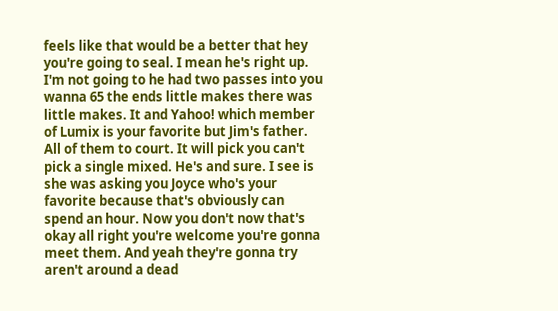feels like that would be a better that hey you're going to seal. I mean he's right up. I'm not going to he had two passes into you wanna 65 the ends little makes there was little makes. It and Yahoo! which member of Lumix is your favorite but Jim's father. All of them to court. It will pick you can't pick a single mixed. He's and sure. I see is she was asking you Joyce who's your favorite because that's obviously can spend an hour. Now you don't now that's okay all right you're welcome you're gonna meet them. And yeah they're gonna try aren't around a dead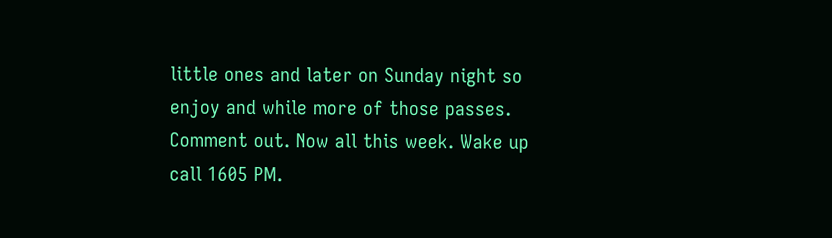little ones and later on Sunday night so enjoy and while more of those passes. Comment out. Now all this week. Wake up call 1605 PM.